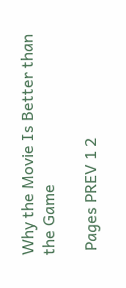Why the Movie Is Better than the Game

 Pages PREV 1 2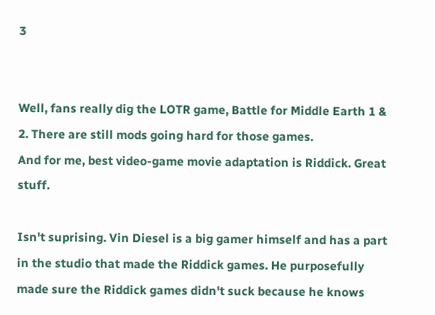3


Well, fans really dig the LOTR game, Battle for Middle Earth 1 & 2. There are still mods going hard for those games.
And for me, best video-game movie adaptation is Riddick. Great stuff.

Isn't suprising. Vin Diesel is a big gamer himself and has a part in the studio that made the Riddick games. He purposefully made sure the Riddick games didn't suck because he knows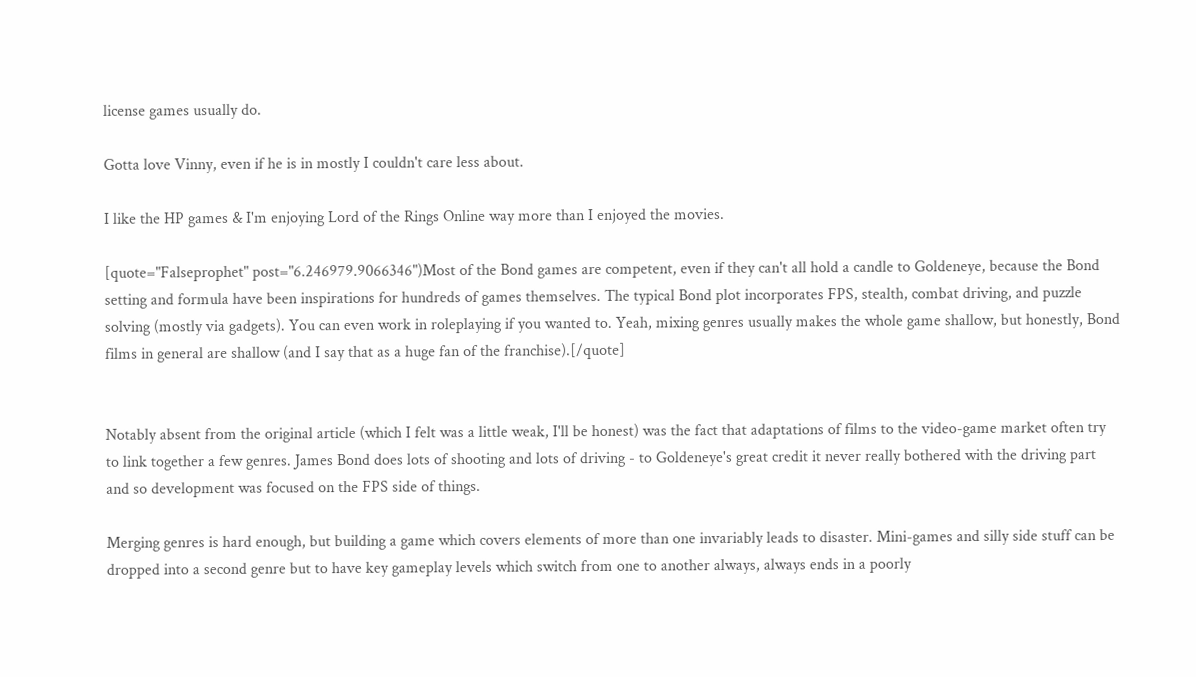license games usually do.

Gotta love Vinny, even if he is in mostly I couldn't care less about.

I like the HP games & I'm enjoying Lord of the Rings Online way more than I enjoyed the movies.

[quote="Falseprophet" post="6.246979.9066346")Most of the Bond games are competent, even if they can't all hold a candle to Goldeneye, because the Bond setting and formula have been inspirations for hundreds of games themselves. The typical Bond plot incorporates FPS, stealth, combat driving, and puzzle solving (mostly via gadgets). You can even work in roleplaying if you wanted to. Yeah, mixing genres usually makes the whole game shallow, but honestly, Bond films in general are shallow (and I say that as a huge fan of the franchise).[/quote]


Notably absent from the original article (which I felt was a little weak, I'll be honest) was the fact that adaptations of films to the video-game market often try to link together a few genres. James Bond does lots of shooting and lots of driving - to Goldeneye's great credit it never really bothered with the driving part and so development was focused on the FPS side of things.

Merging genres is hard enough, but building a game which covers elements of more than one invariably leads to disaster. Mini-games and silly side stuff can be dropped into a second genre but to have key gameplay levels which switch from one to another always, always ends in a poorly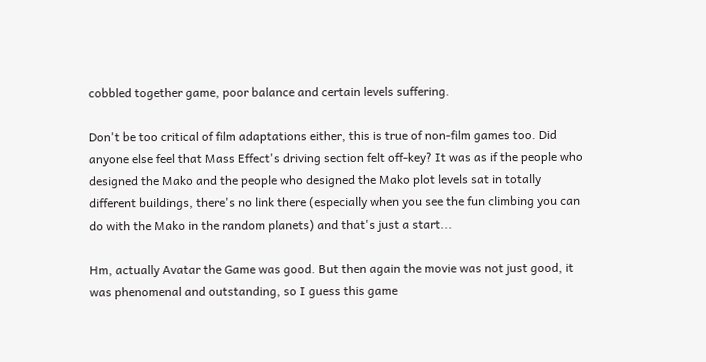cobbled together game, poor balance and certain levels suffering.

Don't be too critical of film adaptations either, this is true of non-film games too. Did anyone else feel that Mass Effect's driving section felt off-key? It was as if the people who designed the Mako and the people who designed the Mako plot levels sat in totally different buildings, there's no link there (especially when you see the fun climbing you can do with the Mako in the random planets) and that's just a start...

Hm, actually Avatar the Game was good. But then again the movie was not just good, it was phenomenal and outstanding, so I guess this game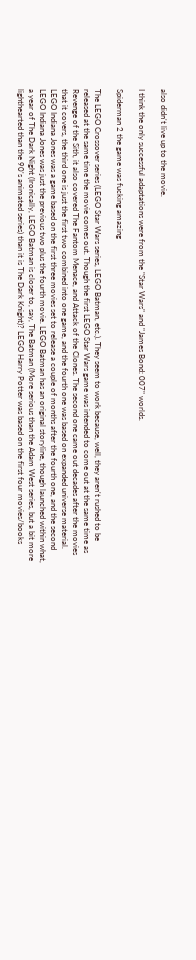also didn't live up to the movie.

I think the only successful adaptations were from the "Star Wars" and "James Bond: 007" worlds.

Spiderman 2 the game was fucking amazing

The LEGO Crossover series (LEGO Star Wars series, LEGO Batman, etc.). They seem to work because, well, they aren't rushed to be released at the same time the movie comes out. Though the first LEGO Star Wars game was intended to come out at the same time as Revenge of the Sith, it also covered The Fantom Menace, and Attack of the Clones. The second one came out decades after the movies that it covers, the third one is just the first two combined into one game, and the fourth one was based on expanded universe material. LEGO Indiana Jones was a game based on the first three movies set to release a couple of months after the fourth one, and the second LEGO Indiana Jones was just the previous two plus the fourth movie. LEGO Batman has an original storyline, though launched within what, a year of The Dark Night (Ironically, LEGO Batman is closer to, say, The Batman (More serious than the Adam West series, but a bit more lighthearted than the 90's animated series) than it is The Dark Knight)? LEGO Harry Potter was based on the first four movies/books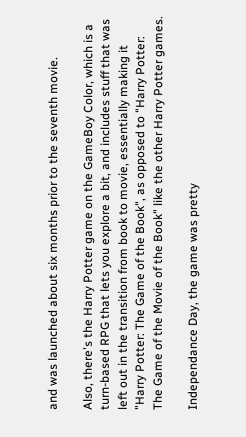and was launched about six months prior to the seventh movie.

Also, there's the Harry Potter game on the GameBoy Color, which is a turn-based RPG that lets you explore a bit, and includes stuff that was left out in the transition from book to movie, essentially making it "Harry Potter: The Game of the Book", as opposed to "Harry Potter: The Game of the Movie of the Book" like the other Harry Potter games.

Independance Day, the game was pretty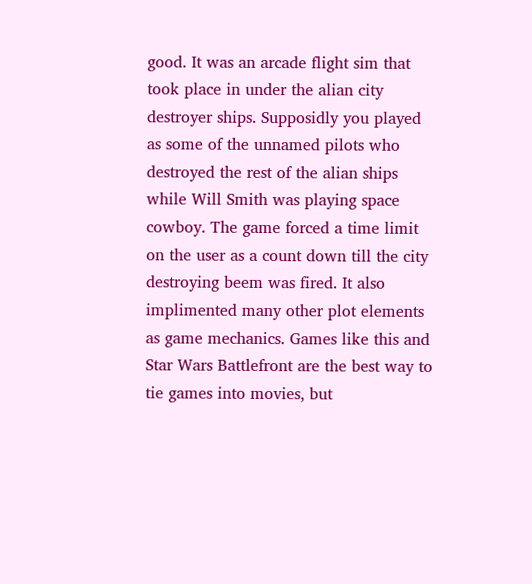good. It was an arcade flight sim that took place in under the alian city destroyer ships. Supposidly you played as some of the unnamed pilots who destroyed the rest of the alian ships while Will Smith was playing space cowboy. The game forced a time limit on the user as a count down till the city destroying beem was fired. It also implimented many other plot elements as game mechanics. Games like this and Star Wars Battlefront are the best way to tie games into movies, but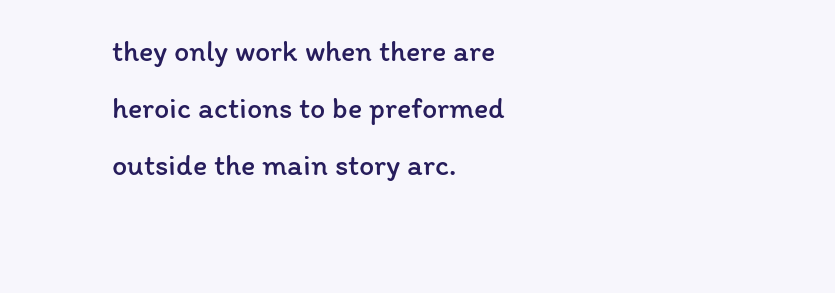they only work when there are heroic actions to be preformed outside the main story arc.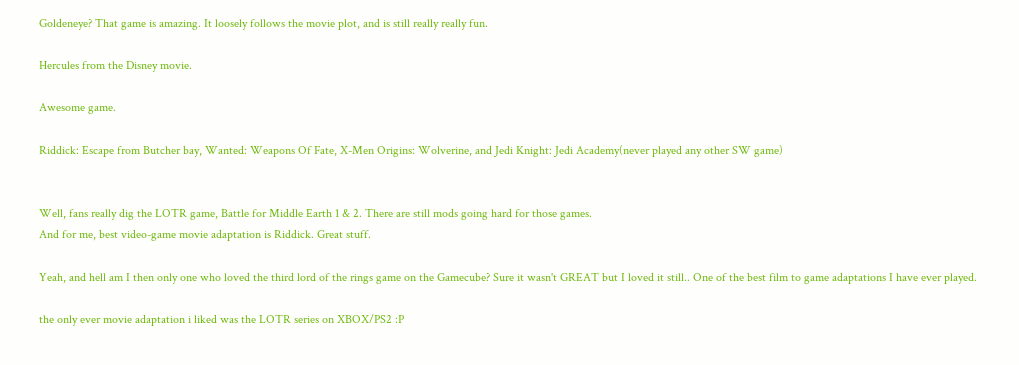Goldeneye? That game is amazing. It loosely follows the movie plot, and is still really really fun.

Hercules from the Disney movie.

Awesome game.

Riddick: Escape from Butcher bay, Wanted: Weapons Of Fate, X-Men Origins: Wolverine, and Jedi Knight: Jedi Academy(never played any other SW game)


Well, fans really dig the LOTR game, Battle for Middle Earth 1 & 2. There are still mods going hard for those games.
And for me, best video-game movie adaptation is Riddick. Great stuff.

Yeah, and hell am I then only one who loved the third lord of the rings game on the Gamecube? Sure it wasn't GREAT but I loved it still.. One of the best film to game adaptations I have ever played.

the only ever movie adaptation i liked was the LOTR series on XBOX/PS2 :P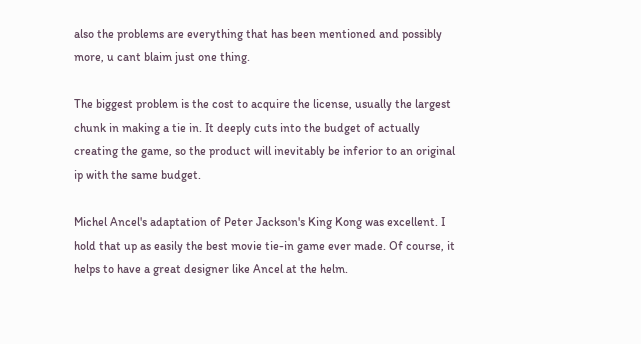also the problems are everything that has been mentioned and possibly more, u cant blaim just one thing.

The biggest problem is the cost to acquire the license, usually the largest chunk in making a tie in. It deeply cuts into the budget of actually creating the game, so the product will inevitably be inferior to an original ip with the same budget.

Michel Ancel's adaptation of Peter Jackson's King Kong was excellent. I hold that up as easily the best movie tie-in game ever made. Of course, it helps to have a great designer like Ancel at the helm.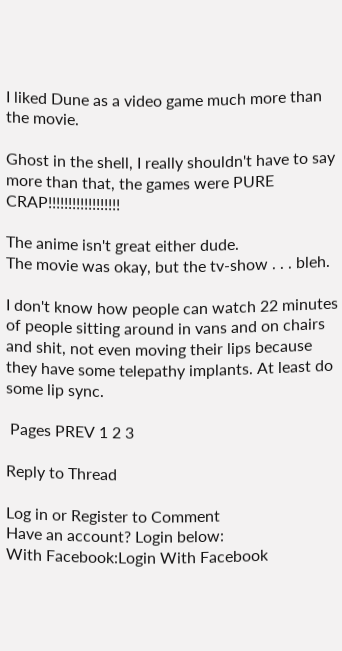I liked Dune as a video game much more than the movie.

Ghost in the shell, I really shouldn't have to say more than that, the games were PURE CRAP!!!!!!!!!!!!!!!!!!

The anime isn't great either dude.
The movie was okay, but the tv-show . . . bleh.

I don't know how people can watch 22 minutes of people sitting around in vans and on chairs and shit, not even moving their lips because they have some telepathy implants. At least do some lip sync.

 Pages PREV 1 2 3

Reply to Thread

Log in or Register to Comment
Have an account? Login below:
With Facebook:Login With Facebook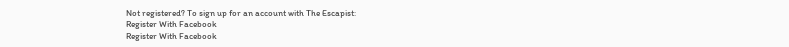Not registered? To sign up for an account with The Escapist:
Register With Facebook
Register With Facebook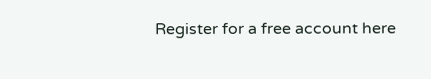Register for a free account here